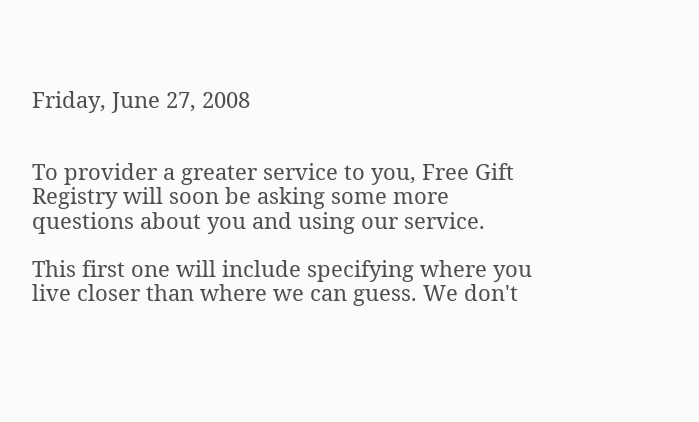Friday, June 27, 2008


To provider a greater service to you, Free Gift Registry will soon be asking some more questions about you and using our service.

This first one will include specifying where you live closer than where we can guess. We don't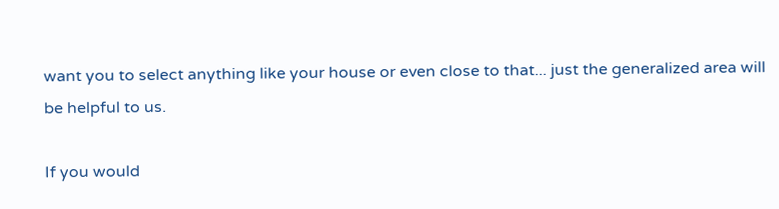want you to select anything like your house or even close to that... just the generalized area will be helpful to us.

If you would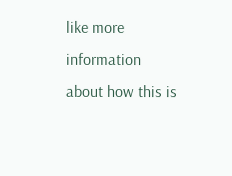like more information about how this is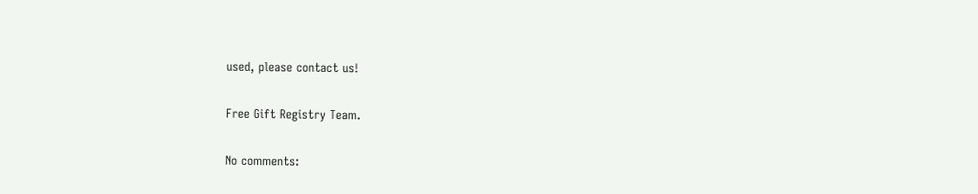used, please contact us!

Free Gift Registry Team.

No comments: